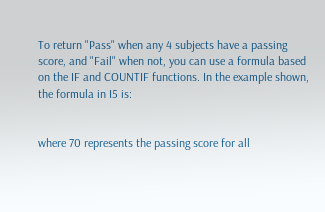To return "Pass" when any 4 subjects have a passing score, and "Fail" when not, you can use a formula based on the IF and COUNTIF functions. In the example shown, the formula in I5 is:


where 70 represents the passing score for all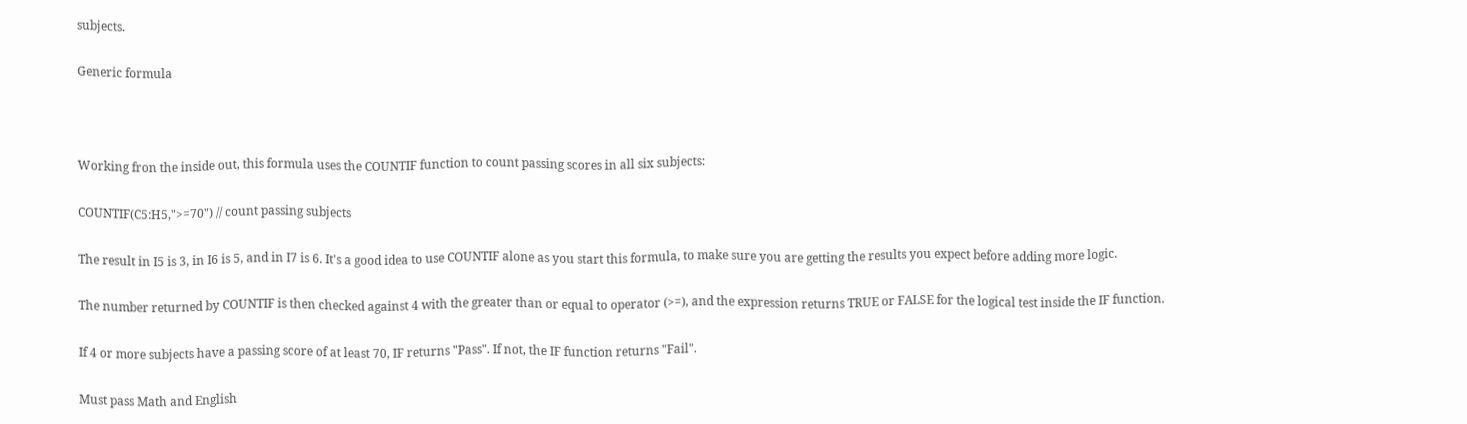subjects.

Generic formula



Working fron the inside out, this formula uses the COUNTIF function to count passing scores in all six subjects:

COUNTIF(C5:H5,">=70") // count passing subjects

The result in I5 is 3, in I6 is 5, and in I7 is 6. It's a good idea to use COUNTIF alone as you start this formula, to make sure you are getting the results you expect before adding more logic.

The number returned by COUNTIF is then checked against 4 with the greater than or equal to operator (>=), and the expression returns TRUE or FALSE for the logical test inside the IF function.

If 4 or more subjects have a passing score of at least 70, IF returns "Pass". If not, the IF function returns "Fail".

Must pass Math and English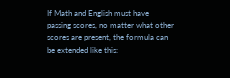If Math and English must have passing scores, no matter what other scores are present, the formula can be extended like this: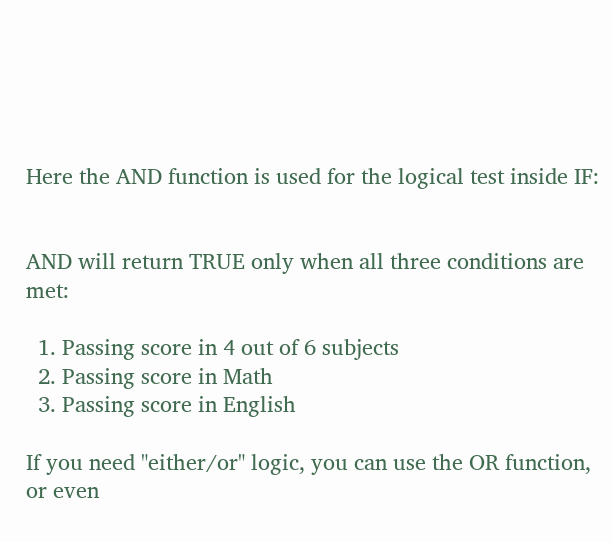Here the AND function is used for the logical test inside IF:


AND will return TRUE only when all three conditions are met:

  1. Passing score in 4 out of 6 subjects
  2. Passing score in Math
  3. Passing score in English

If you need "either/or" logic, you can use the OR function, or even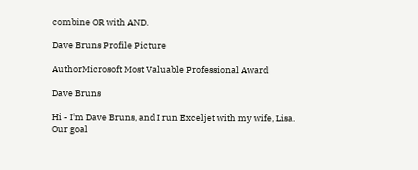combine OR with AND.

Dave Bruns Profile Picture

AuthorMicrosoft Most Valuable Professional Award

Dave Bruns

Hi - I'm Dave Bruns, and I run Exceljet with my wife, Lisa. Our goal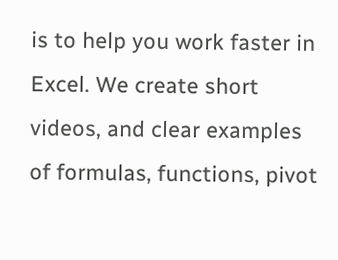is to help you work faster in Excel. We create short videos, and clear examples of formulas, functions, pivot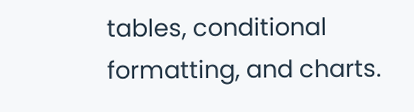tables, conditional formatting, and charts.